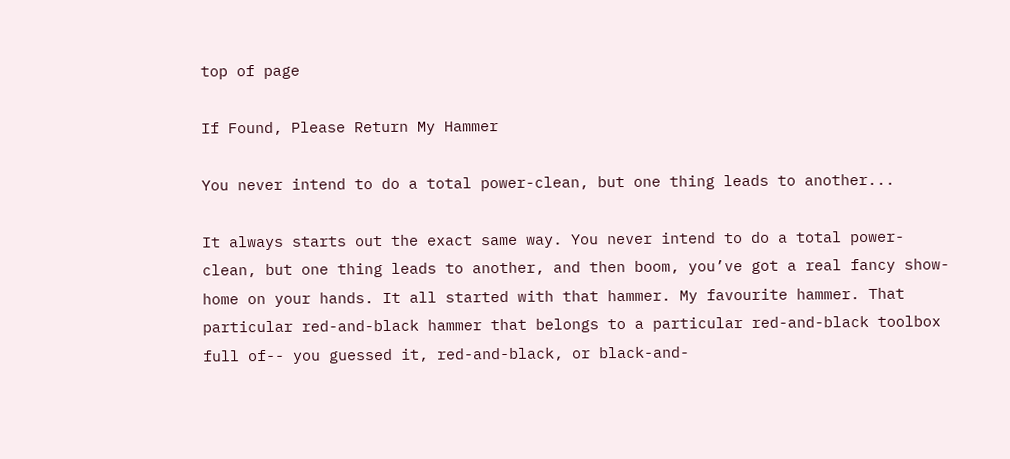top of page

If Found, Please Return My Hammer

You never intend to do a total power-clean, but one thing leads to another...

It always starts out the exact same way. You never intend to do a total power-clean, but one thing leads to another, and then boom, you’ve got a real fancy show-home on your hands. It all started with that hammer. My favourite hammer. That particular red-and-black hammer that belongs to a particular red-and-black toolbox full of-- you guessed it, red-and-black, or black-and-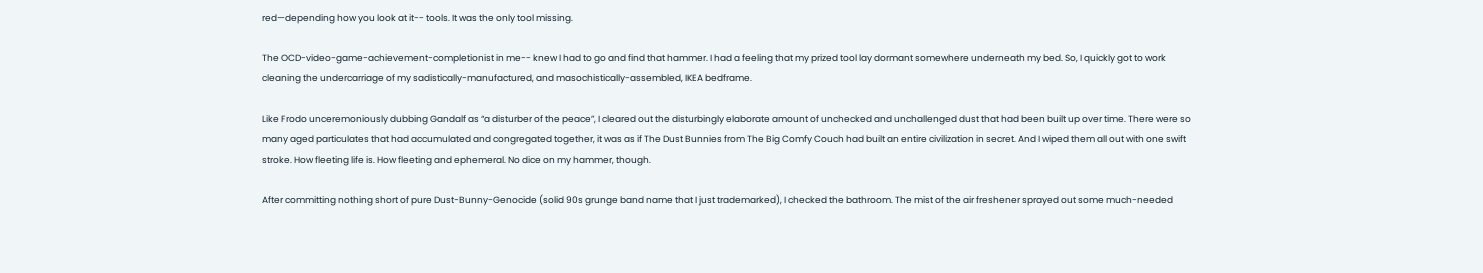red—depending how you look at it-- tools. It was the only tool missing.

The OCD-video-game-achievement-completionist in me-- knew I had to go and find that hammer. I had a feeling that my prized tool lay dormant somewhere underneath my bed. So, I quickly got to work cleaning the undercarriage of my sadistically-manufactured, and masochistically-assembled, IKEA bedframe.

Like Frodo unceremoniously dubbing Gandalf as “a disturber of the peace”, I cleared out the disturbingly elaborate amount of unchecked and unchallenged dust that had been built up over time. There were so many aged particulates that had accumulated and congregated together, it was as if The Dust Bunnies from The Big Comfy Couch had built an entire civilization in secret. And I wiped them all out with one swift stroke. How fleeting life is. How fleeting and ephemeral. No dice on my hammer, though.

After committing nothing short of pure Dust-Bunny-Genocide (solid 90s grunge band name that I just trademarked), I checked the bathroom. The mist of the air freshener sprayed out some much-needed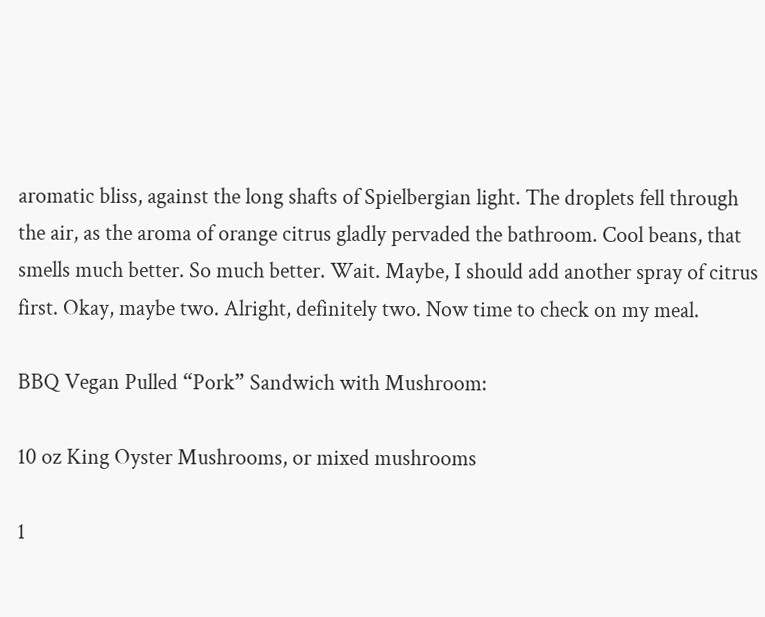aromatic bliss, against the long shafts of Spielbergian light. The droplets fell through the air, as the aroma of orange citrus gladly pervaded the bathroom. Cool beans, that smells much better. So much better. Wait. Maybe, I should add another spray of citrus first. Okay, maybe two. Alright, definitely two. Now time to check on my meal.

BBQ Vegan Pulled “Pork” Sandwich with Mushroom:

10 oz King Oyster Mushrooms, or mixed mushrooms

1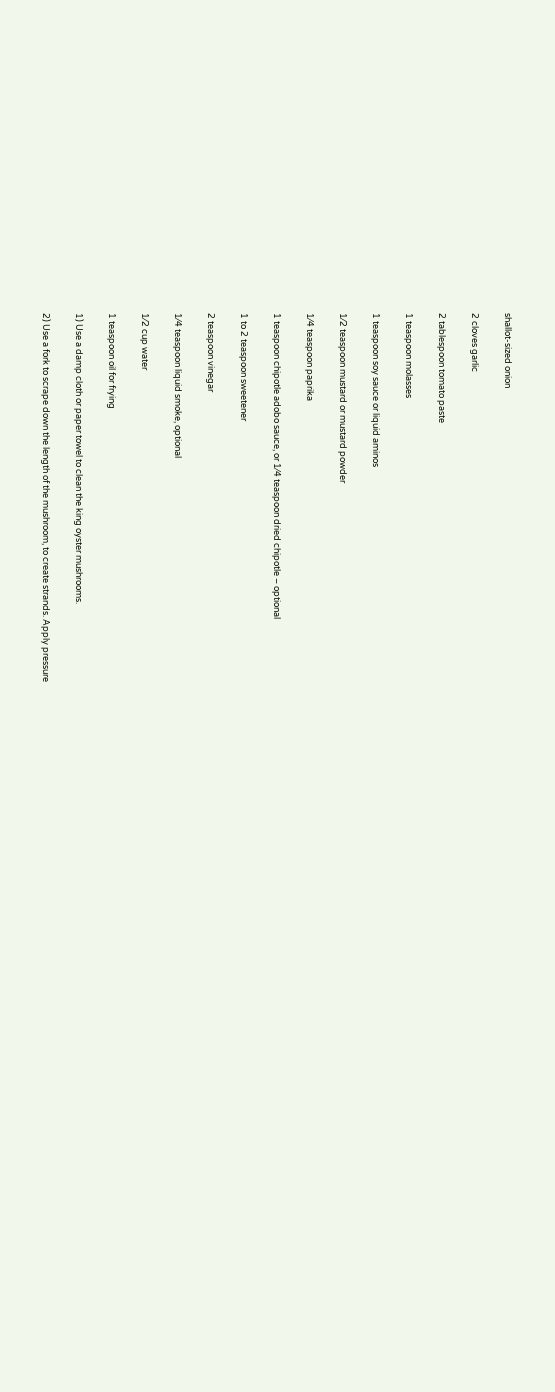shallot-sized onion

2 cloves garlic

2 tablespoon tomato paste

1 teaspoon molasses

1 teaspoon soy sauce or liquid aminos

1⁄2 teaspoon mustard or mustard powder

1⁄4 teaspoon paprika

1 teaspoon chipotle adobo sauce, or 1⁄4 teaspoon dried chipotle – optional

1 to 2 teaspoon sweetener

2 teaspoon vinegar

1⁄4 teaspoon liquid smoke, optional

1⁄2 cup water

1 teaspoon oil for frying

1) Use a damp cloth or paper towel to clean the king oyster mushrooms.

2) Use a fork to scrape down the length of the mushroom, to create strands. Apply pressure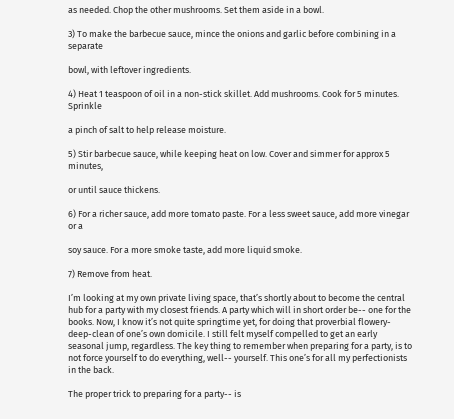as needed. Chop the other mushrooms. Set them aside in a bowl.

3) To make the barbecue sauce, mince the onions and garlic before combining in a separate

bowl, with leftover ingredients.

4) Heat 1 teaspoon of oil in a non-stick skillet. Add mushrooms. Cook for 5 minutes. Sprinkle

a pinch of salt to help release moisture.

5) Stir barbecue sauce, while keeping heat on low. Cover and simmer for approx 5 minutes,

or until sauce thickens.

6) For a richer sauce, add more tomato paste. For a less sweet sauce, add more vinegar or a

soy sauce. For a more smoke taste, add more liquid smoke.

7) Remove from heat.

I’m looking at my own private living space, that’s shortly about to become the central hub for a party with my closest friends. A party which will in short order be-- one for the books. Now, I know it’s not quite springtime yet, for doing that proverbial flowery-deep-clean of one’s own domicile. I still felt myself compelled to get an early seasonal jump, regardless. The key thing to remember when preparing for a party, is to not force yourself to do everything, well-- yourself. This one’s for all my perfectionists in the back.

The proper trick to preparing for a party-- is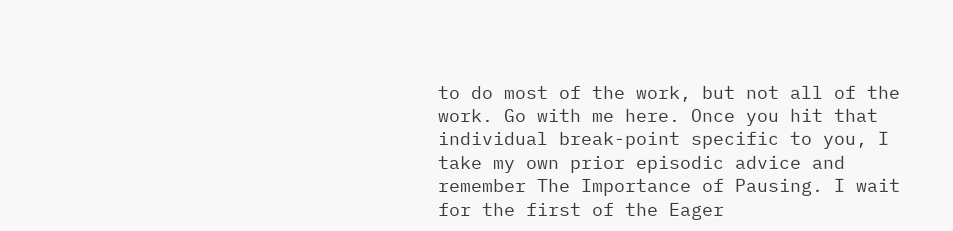to do most of the work, but not all of the work. Go with me here. Once you hit that individual break-point specific to you, I take my own prior episodic advice and remember The Importance of Pausing. I wait for the first of the Eager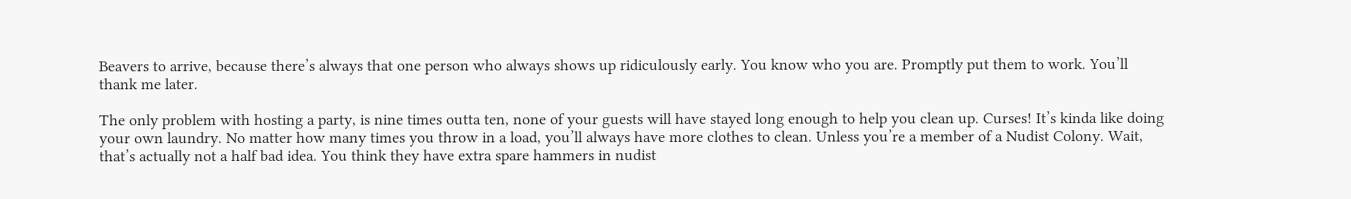Beavers to arrive, because there’s always that one person who always shows up ridiculously early. You know who you are. Promptly put them to work. You’ll thank me later.

The only problem with hosting a party, is nine times outta ten, none of your guests will have stayed long enough to help you clean up. Curses! It’s kinda like doing your own laundry. No matter how many times you throw in a load, you’ll always have more clothes to clean. Unless you’re a member of a Nudist Colony. Wait, that’s actually not a half bad idea. You think they have extra spare hammers in nudist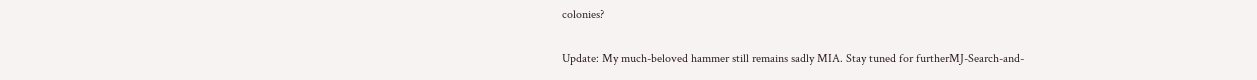colonies?

Update: My much-beloved hammer still remains sadly MIA. Stay tuned for furtherMJ-Search-and-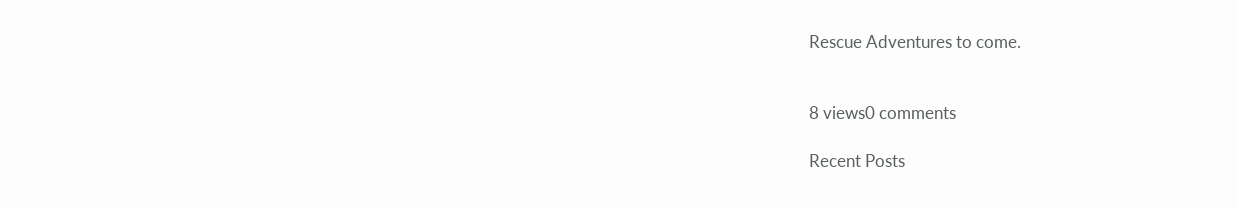Rescue Adventures to come.


8 views0 comments

Recent Posts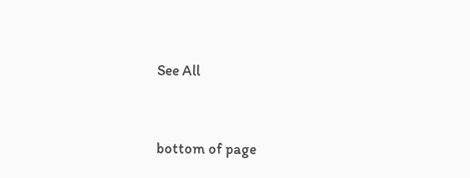See All


bottom of page